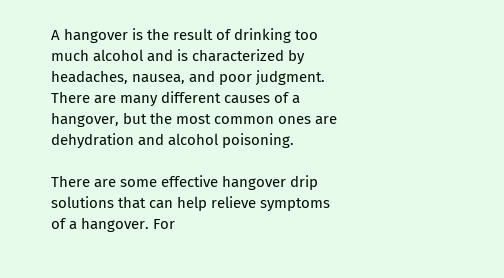A hangover is the result of drinking too much alcohol and is characterized by headaches, nausea, and poor judgment. There are many different causes of a hangover, but the most common ones are dehydration and alcohol poisoning.

There are some effective hangover drip solutions that can help relieve symptoms of a hangover. For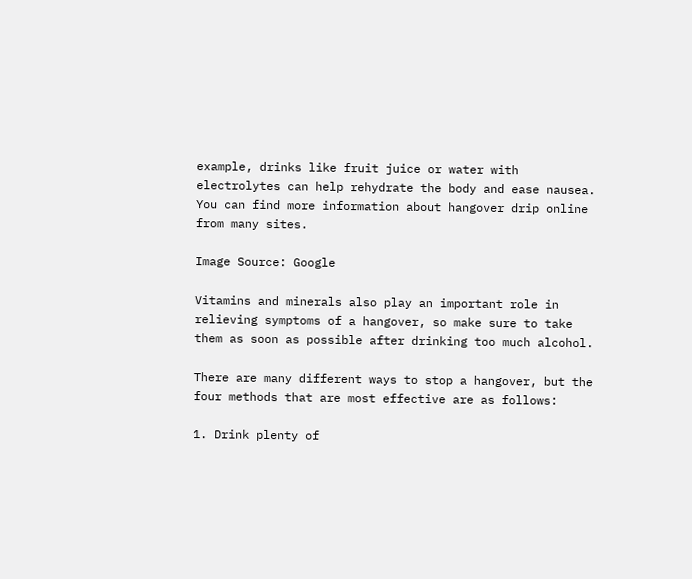example, drinks like fruit juice or water with electrolytes can help rehydrate the body and ease nausea. You can find more information about hangover drip online from many sites.

Image Source: Google

Vitamins and minerals also play an important role in relieving symptoms of a hangover, so make sure to take them as soon as possible after drinking too much alcohol.

There are many different ways to stop a hangover, but the four methods that are most effective are as follows:

1. Drink plenty of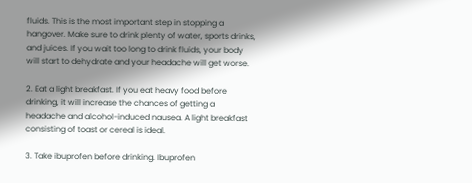fluids. This is the most important step in stopping a hangover. Make sure to drink plenty of water, sports drinks, and juices. If you wait too long to drink fluids, your body will start to dehydrate and your headache will get worse.

2. Eat a light breakfast. If you eat heavy food before drinking, it will increase the chances of getting a headache and alcohol-induced nausea. A light breakfast consisting of toast or cereal is ideal.

3. Take ibuprofen before drinking. Ibuprofen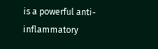is a powerful anti-inflammatory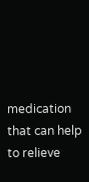medication that can help to relieve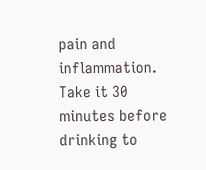pain and inflammation. Take it 30 minutes before drinking to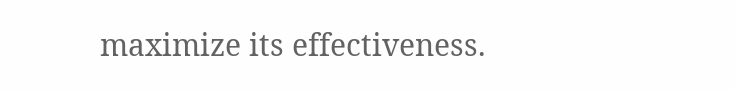maximize its effectiveness.